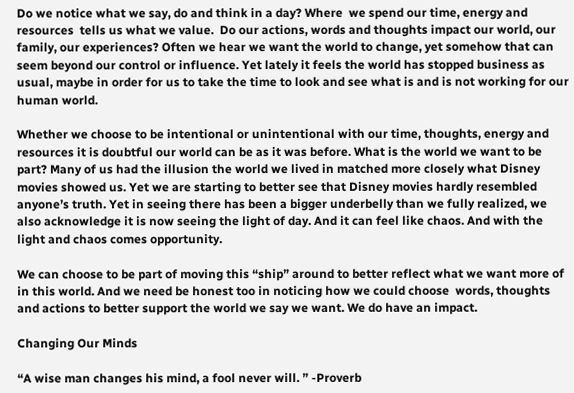Do we notice what we say, do and think in a day? Where  we spend our time, energy and resources  tells us what we value.  Do our actions, words and thoughts impact our world, our family, our experiences? Often we hear we want the world to change, yet somehow that can seem beyond our control or influence. Yet lately it feels the world has stopped business as usual, maybe in order for us to take the time to look and see what is and is not working for our human world.

Whether we choose to be intentional or unintentional with our time, thoughts, energy and resources it is doubtful our world can be as it was before. What is the world we want to be part? Many of us had the illusion the world we lived in matched more closely what Disney movies showed us. Yet we are starting to better see that Disney movies hardly resembled anyone’s truth. Yet in seeing there has been a bigger underbelly than we fully realized, we also acknowledge it is now seeing the light of day. And it can feel like chaos. And with the light and chaos comes opportunity.

We can choose to be part of moving this “ship” around to better reflect what we want more of in this world. And we need be honest too in noticing how we could choose  words, thoughts and actions to better support the world we say we want. We do have an impact.

Changing Our Minds

“A wise man changes his mind, a fool never will. ” -Proverb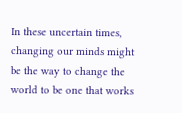In these uncertain times, changing our minds might be the way to change the world to be one that works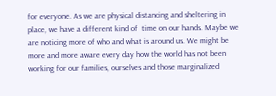for everyone. As we are physical distancing and sheltering in place, we have a different kind of  time on our hands. Maybe we are noticing more of who and what is around us. We might be more and more aware every day how the world has not been working for our families, ourselves and those marginalized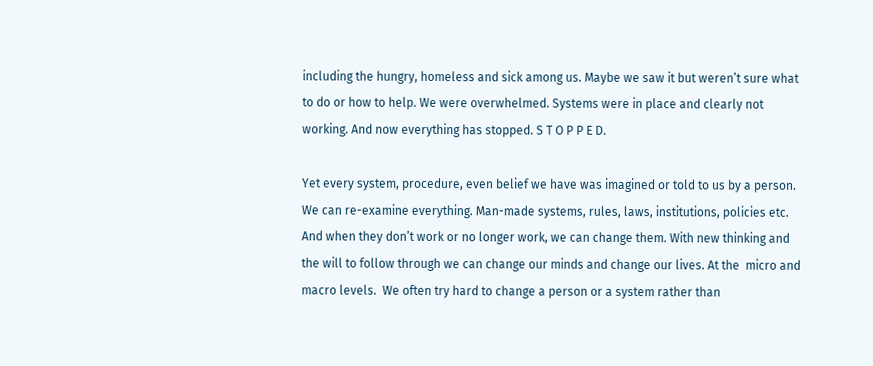including the hungry, homeless and sick among us. Maybe we saw it but weren’t sure what to do or how to help. We were overwhelmed. Systems were in place and clearly not working. And now everything has stopped. S T O P P E D.

Yet every system, procedure, even belief we have was imagined or told to us by a person. We can re-examine everything. Man-made systems, rules, laws, institutions, policies etc. And when they don’t work or no longer work, we can change them. With new thinking and the will to follow through we can change our minds and change our lives. At the  micro and macro levels.  We often try hard to change a person or a system rather than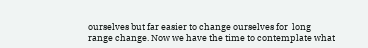ourselves but far easier to change ourselves for  long range change. Now we have the time to contemplate what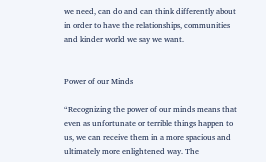we need, can do and can think differently about in order to have the relationships, communities and kinder world we say we want.


Power of our Minds

“Recognizing the power of our minds means that even as unfortunate or terrible things happen to us, we can receive them in a more spacious and ultimately more enlightened way. The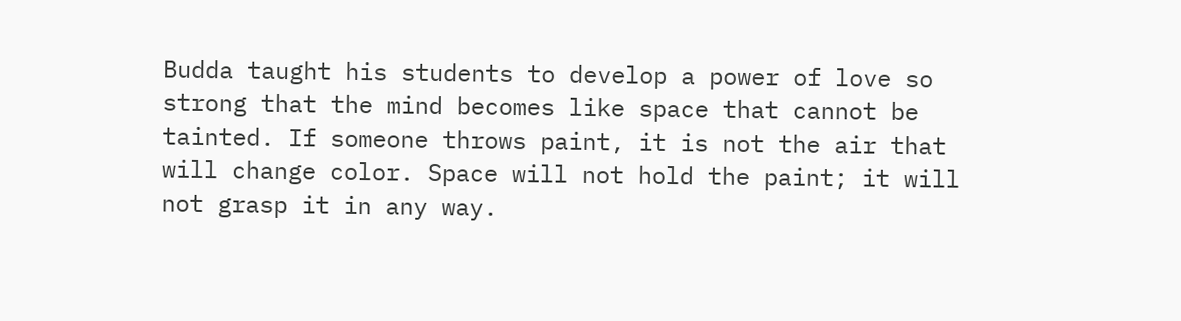Budda taught his students to develop a power of love so strong that the mind becomes like space that cannot be tainted. If someone throws paint, it is not the air that will change color. Space will not hold the paint; it will not grasp it in any way.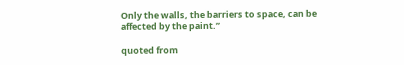Only the walls, the barriers to space, can be affected by the paint.”

quoted from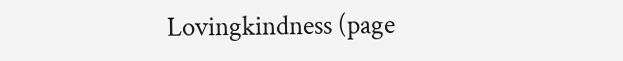Lovingkindness (page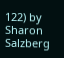122) by Sharon Salzberg